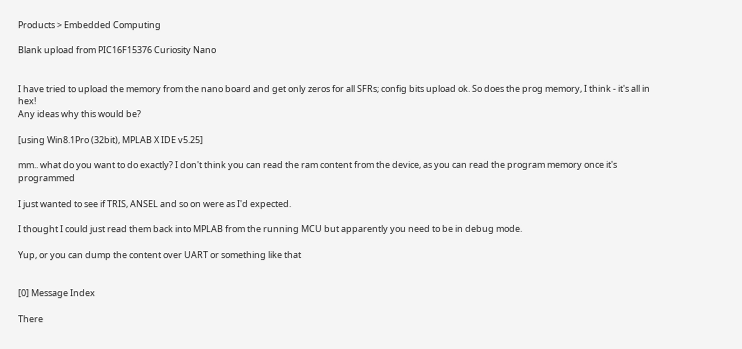Products > Embedded Computing

Blank upload from PIC16F15376 Curiosity Nano


I have tried to upload the memory from the nano board and get only zeros for all SFRs; config bits upload ok. So does the prog memory, I think - it's all in hex!
Any ideas why this would be?

[using Win8.1Pro (32bit), MPLAB X IDE v5.25]

mm.. what do you want to do exactly? I don't think you can read the ram content from the device, as you can read the program memory once it's programmed

I just wanted to see if TRIS, ANSEL and so on were as I'd expected.

I thought I could just read them back into MPLAB from the running MCU but apparently you need to be in debug mode.

Yup, or you can dump the content over UART or something like that


[0] Message Index

There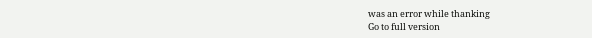was an error while thanking
Go to full version